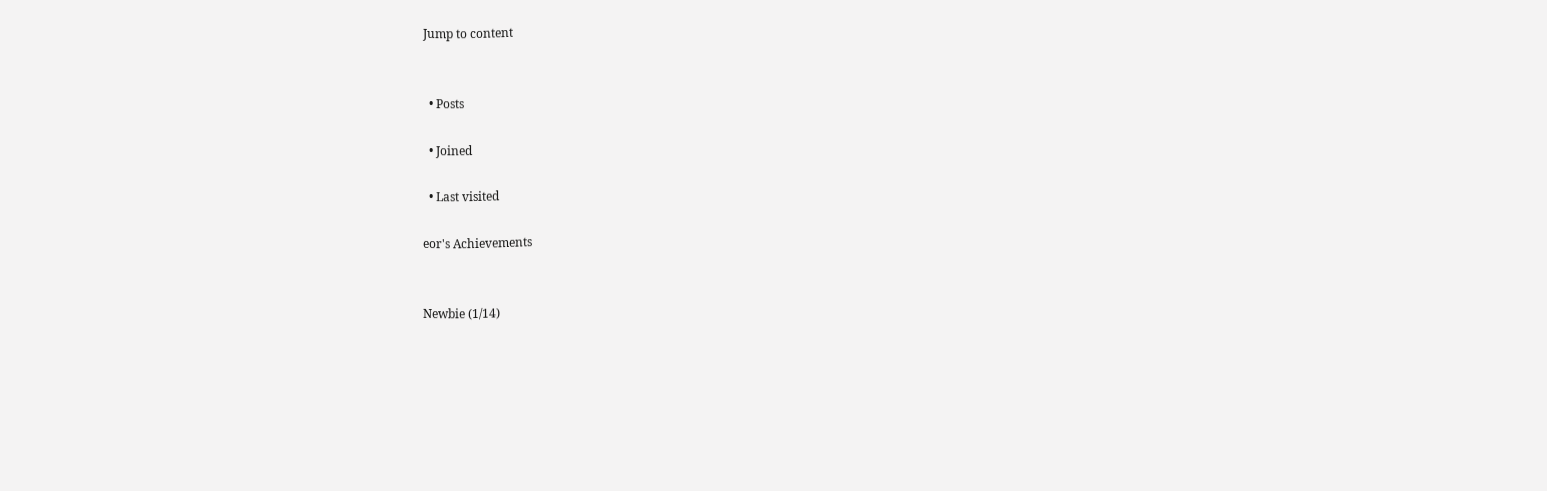Jump to content


  • Posts

  • Joined

  • Last visited

eor's Achievements


Newbie (1/14)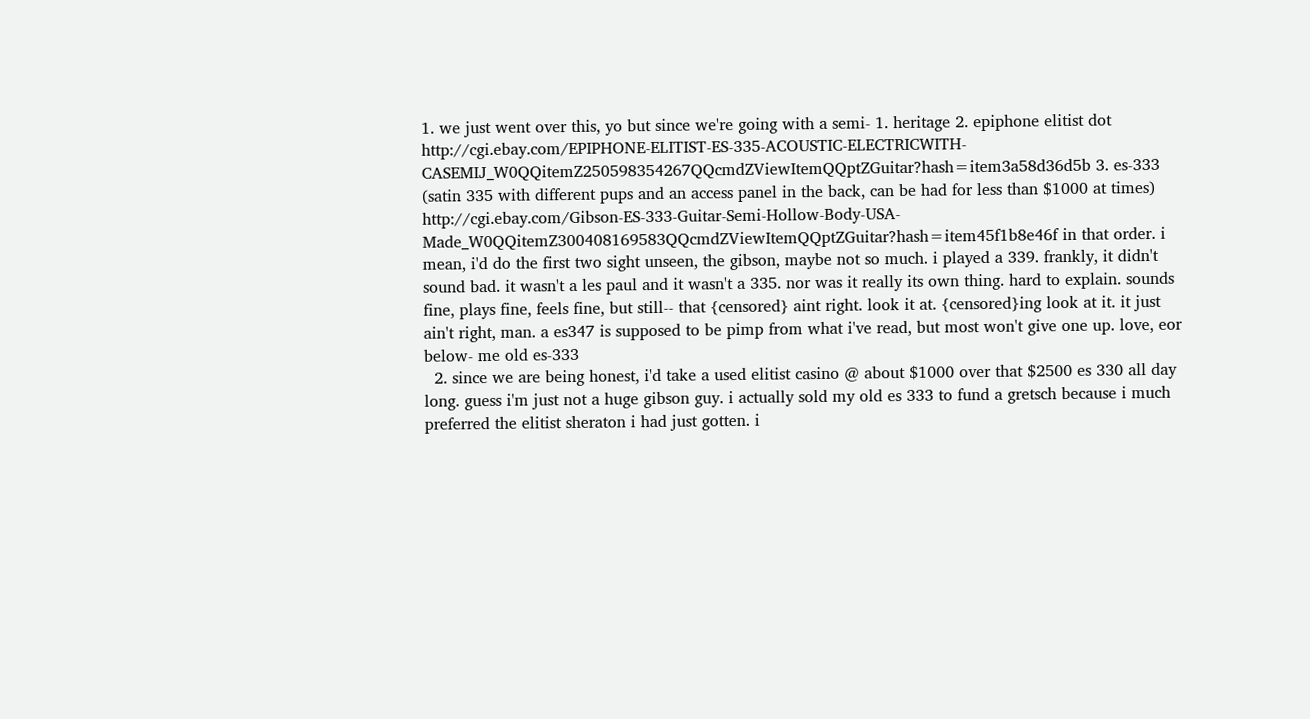1. we just went over this, yo but since we're going with a semi- 1. heritage 2. epiphone elitist dot http://cgi.ebay.com/EPIPHONE-ELITIST-ES-335-ACOUSTIC-ELECTRICWITH-CASEMIJ_W0QQitemZ250598354267QQcmdZViewItemQQptZGuitar?hash=item3a58d36d5b 3. es-333 (satin 335 with different pups and an access panel in the back, can be had for less than $1000 at times) http://cgi.ebay.com/Gibson-ES-333-Guitar-Semi-Hollow-Body-USA-Made_W0QQitemZ300408169583QQcmdZViewItemQQptZGuitar?hash=item45f1b8e46f in that order. i mean, i'd do the first two sight unseen, the gibson, maybe not so much. i played a 339. frankly, it didn't sound bad. it wasn't a les paul and it wasn't a 335. nor was it really its own thing. hard to explain. sounds fine, plays fine, feels fine, but still-- that {censored} aint right. look it at. {censored}ing look at it. it just ain't right, man. a es347 is supposed to be pimp from what i've read, but most won't give one up. love, eor below- me old es-333
  2. since we are being honest, i'd take a used elitist casino @ about $1000 over that $2500 es 330 all day long. guess i'm just not a huge gibson guy. i actually sold my old es 333 to fund a gretsch because i much preferred the elitist sheraton i had just gotten. i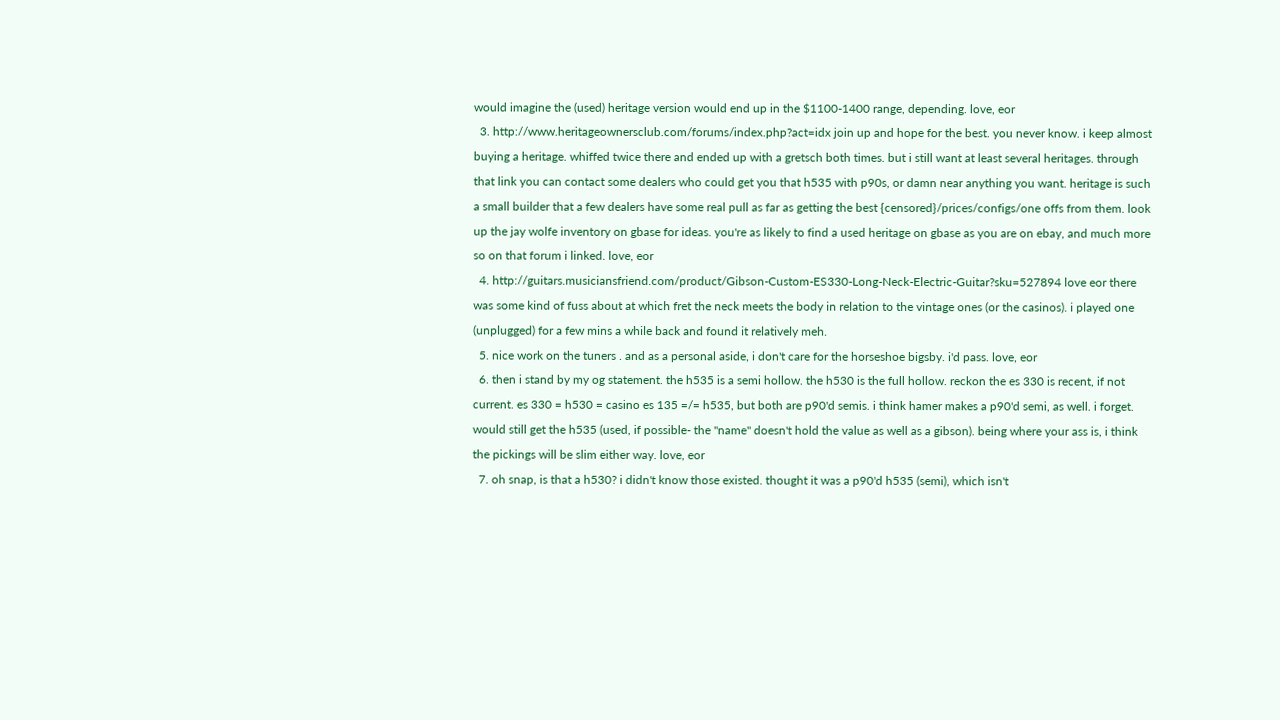would imagine the (used) heritage version would end up in the $1100-1400 range, depending. love, eor
  3. http://www.heritageownersclub.com/forums/index.php?act=idx join up and hope for the best. you never know. i keep almost buying a heritage. whiffed twice there and ended up with a gretsch both times. but i still want at least several heritages. through that link you can contact some dealers who could get you that h535 with p90s, or damn near anything you want. heritage is such a small builder that a few dealers have some real pull as far as getting the best {censored}/prices/configs/one offs from them. look up the jay wolfe inventory on gbase for ideas. you're as likely to find a used heritage on gbase as you are on ebay, and much more so on that forum i linked. love, eor
  4. http://guitars.musiciansfriend.com/product/Gibson-Custom-ES330-Long-Neck-Electric-Guitar?sku=527894 love eor there was some kind of fuss about at which fret the neck meets the body in relation to the vintage ones (or the casinos). i played one (unplugged) for a few mins a while back and found it relatively meh.
  5. nice work on the tuners . and as a personal aside, i don't care for the horseshoe bigsby. i'd pass. love, eor
  6. then i stand by my og statement. the h535 is a semi hollow. the h530 is the full hollow. reckon the es 330 is recent, if not current. es 330 = h530 = casino es 135 =/= h535, but both are p90'd semis. i think hamer makes a p90'd semi, as well. i forget. would still get the h535 (used, if possible- the "name" doesn't hold the value as well as a gibson). being where your ass is, i think the pickings will be slim either way. love, eor
  7. oh snap, is that a h530? i didn't know those existed. thought it was a p90'd h535 (semi), which isn't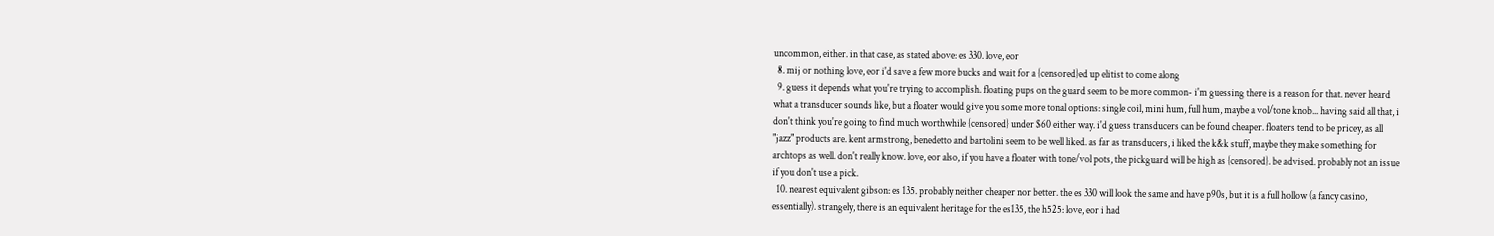uncommon, either. in that case, as stated above: es 330. love, eor
  8. mij or nothing love, eor i'd save a few more bucks and wait for a {censored}ed up elitist to come along
  9. guess it depends what you're trying to accomplish. floating pups on the guard seem to be more common- i'm guessing there is a reason for that. never heard what a transducer sounds like, but a floater would give you some more tonal options: single coil, mini hum, full hum, maybe a vol/tone knob... having said all that, i don't think you're going to find much worthwhile {censored} under $60 either way. i'd guess transducers can be found cheaper. floaters tend to be pricey, as all "jazz" products are. kent armstrong, benedetto and bartolini seem to be well liked. as far as transducers, i liked the k&k stuff, maybe they make something for archtops as well. don't really know. love, eor also, if you have a floater with tone/vol pots, the pickguard will be high as {censored}. be advised. probably not an issue if you don't use a pick.
  10. nearest equivalent gibson: es 135. probably neither cheaper nor better. the es 330 will look the same and have p90s, but it is a full hollow (a fancy casino, essentially). strangely, there is an equivalent heritage for the es135, the h525: love, eor i had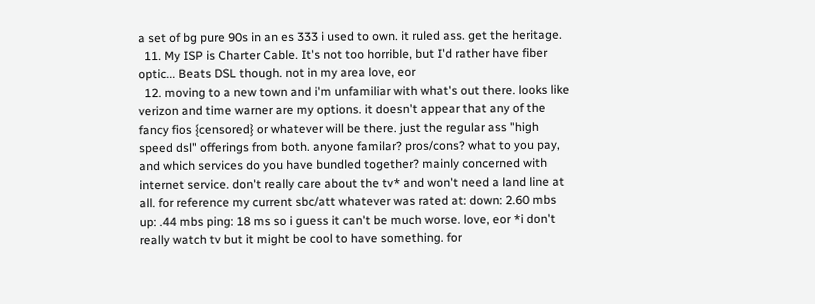a set of bg pure 90s in an es 333 i used to own. it ruled ass. get the heritage.
  11. My ISP is Charter Cable. It's not too horrible, but I'd rather have fiber optic... Beats DSL though. not in my area love, eor
  12. moving to a new town and i'm unfamiliar with what's out there. looks like verizon and time warner are my options. it doesn't appear that any of the fancy fios {censored} or whatever will be there. just the regular ass "high speed dsl" offerings from both. anyone familar? pros/cons? what to you pay, and which services do you have bundled together? mainly concerned with internet service. don't really care about the tv* and won't need a land line at all. for reference my current sbc/att whatever was rated at: down: 2.60 mbs up: .44 mbs ping: 18 ms so i guess it can't be much worse. love, eor *i don't really watch tv but it might be cool to have something. for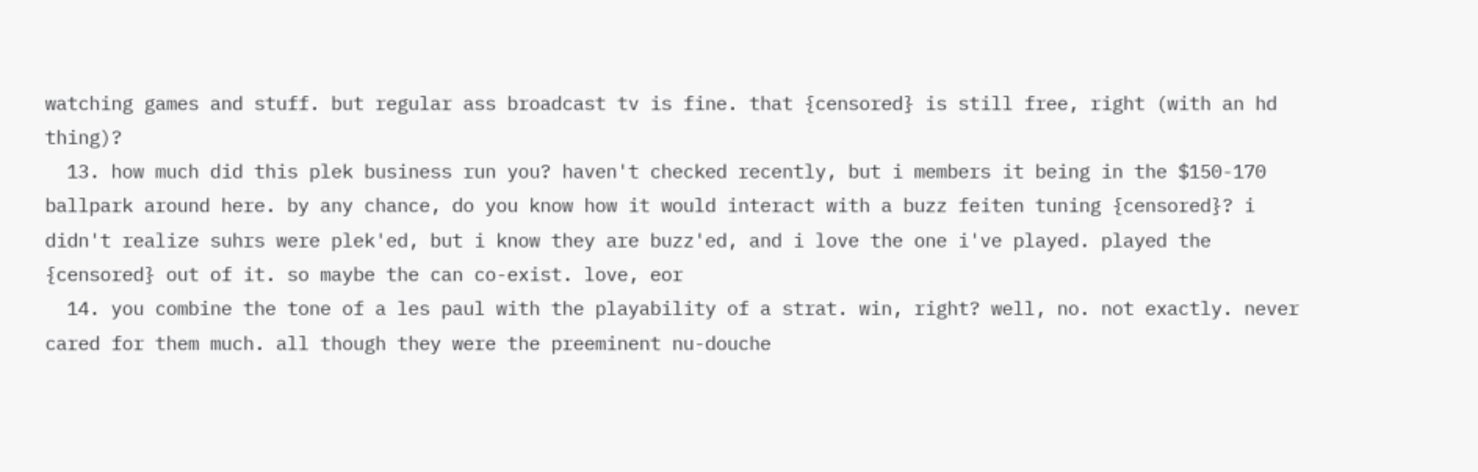watching games and stuff. but regular ass broadcast tv is fine. that {censored} is still free, right (with an hd thing)?
  13. how much did this plek business run you? haven't checked recently, but i members it being in the $150-170 ballpark around here. by any chance, do you know how it would interact with a buzz feiten tuning {censored}? i didn't realize suhrs were plek'ed, but i know they are buzz'ed, and i love the one i've played. played the {censored} out of it. so maybe the can co-exist. love, eor
  14. you combine the tone of a les paul with the playability of a strat. win, right? well, no. not exactly. never cared for them much. all though they were the preeminent nu-douche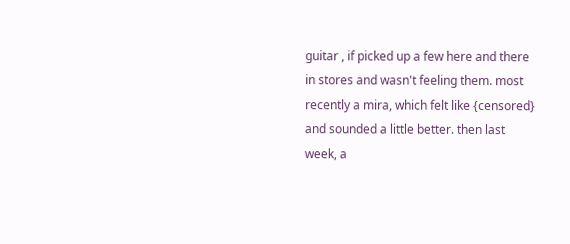guitar , if picked up a few here and there in stores and wasn't feeling them. most recently a mira, which felt like {censored} and sounded a little better. then last week, a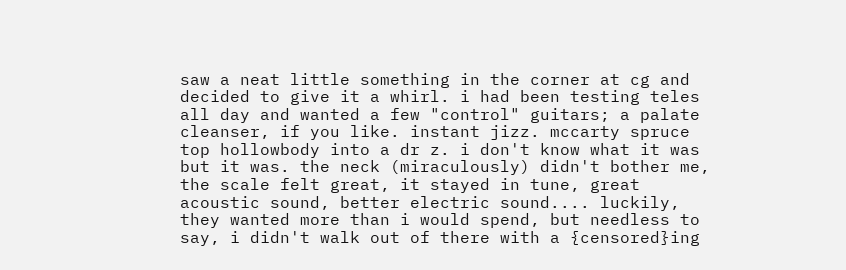saw a neat little something in the corner at cg and decided to give it a whirl. i had been testing teles all day and wanted a few "control" guitars; a palate cleanser, if you like. instant jizz. mccarty spruce top hollowbody into a dr z. i don't know what it was but it was. the neck (miraculously) didn't bother me, the scale felt great, it stayed in tune, great acoustic sound, better electric sound.... luckily, they wanted more than i would spend, but needless to say, i didn't walk out of there with a {censored}ing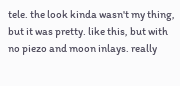tele. the look kinda wasn't my thing, but it was pretty. like this, but with no piezo and moon inlays. really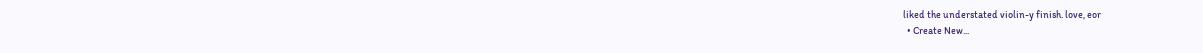liked the understated violin-y finish. love, eor
  • Create New...